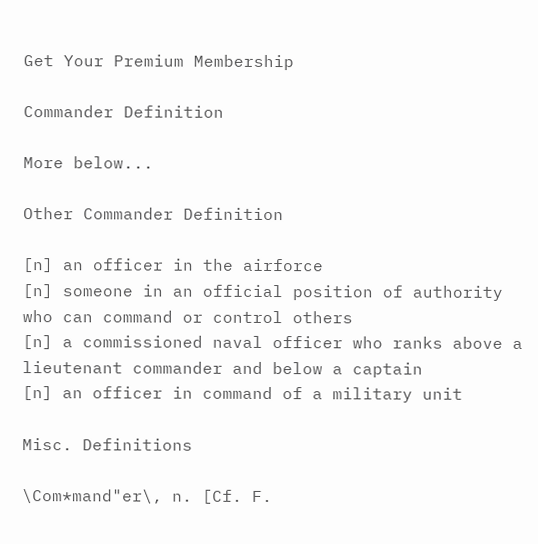Get Your Premium Membership

Commander Definition

More below...

Other Commander Definition

[n] an officer in the airforce
[n] someone in an official position of authority who can command or control others
[n] a commissioned naval officer who ranks above a lieutenant commander and below a captain
[n] an officer in command of a military unit

Misc. Definitions

\Com*mand"er\, n. [Cf. F.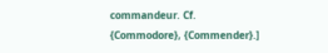commandeur. Cf. {Commodore}, {Commender}.]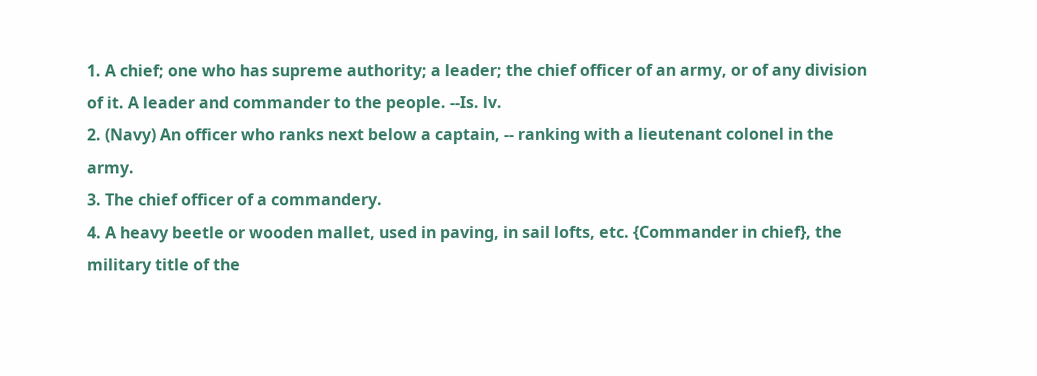1. A chief; one who has supreme authority; a leader; the chief officer of an army, or of any division of it. A leader and commander to the people. --Is. lv.
2. (Navy) An officer who ranks next below a captain, -- ranking with a lieutenant colonel in the army.
3. The chief officer of a commandery.
4. A heavy beetle or wooden mallet, used in paving, in sail lofts, etc. {Commander in chief}, the military title of the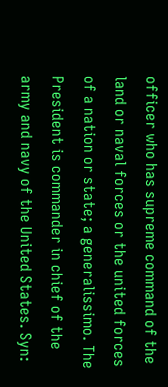officer who has supreme command of the land or naval forces or the united forces of a nation or state; a generalissimo. The President is commander in chief of the army and navy of the United States. Syn: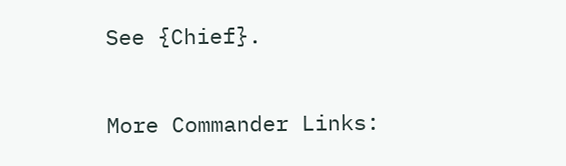See {Chief}.

More Commander Links: